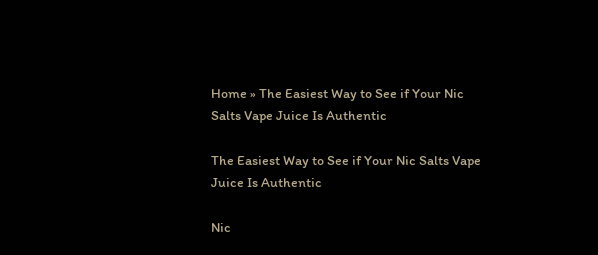Home » The Easiest Way to See if Your Nic Salts Vape Juice Is Authentic

The Easiest Way to See if Your Nic Salts Vape Juice Is Authentic

Nic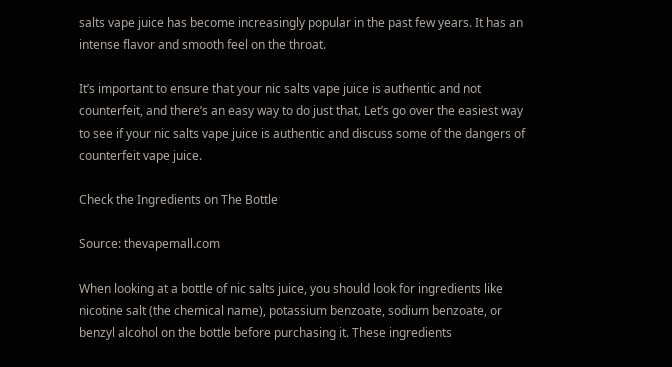salts vape juice has become increasingly popular in the past few years. It has an intense flavor and smooth feel on the throat.

It’s important to ensure that your nic salts vape juice is authentic and not counterfeit, and there’s an easy way to do just that. Let’s go over the easiest way to see if your nic salts vape juice is authentic and discuss some of the dangers of counterfeit vape juice.

Check the Ingredients on The Bottle

Source: thevapemall.com

When looking at a bottle of nic salts juice, you should look for ingredients like nicotine salt (the chemical name), potassium benzoate, sodium benzoate, or benzyl alcohol on the bottle before purchasing it. These ingredients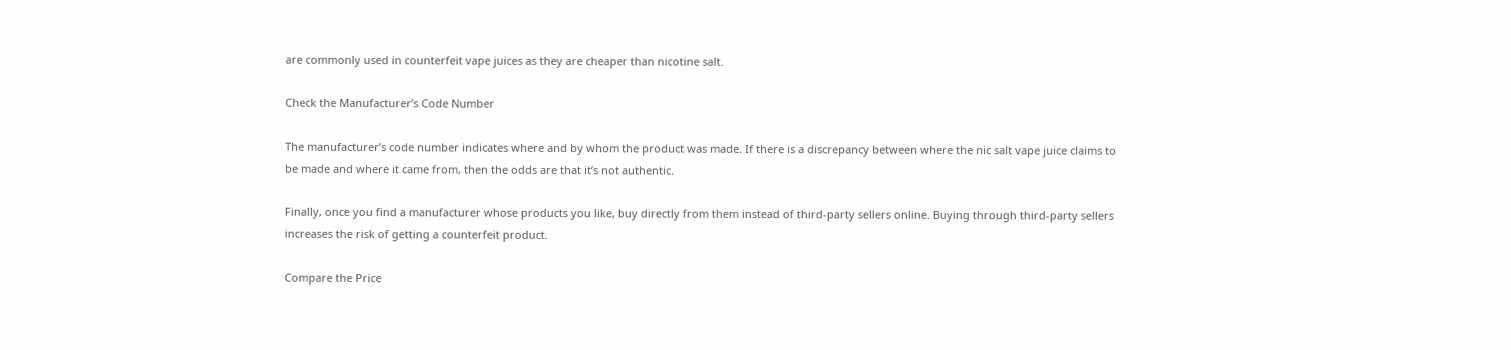are commonly used in counterfeit vape juices as they are cheaper than nicotine salt.

Check the Manufacturer’s Code Number

The manufacturer’s code number indicates where and by whom the product was made. If there is a discrepancy between where the nic salt vape juice claims to be made and where it came from, then the odds are that it’s not authentic.

Finally, once you find a manufacturer whose products you like, buy directly from them instead of third-party sellers online. Buying through third-party sellers increases the risk of getting a counterfeit product.

Compare the Price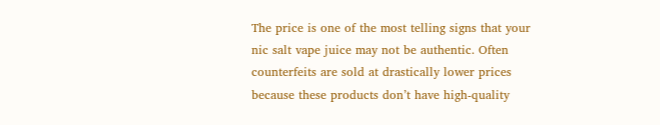The price is one of the most telling signs that your nic salt vape juice may not be authentic. Often counterfeits are sold at drastically lower prices because these products don’t have high-quality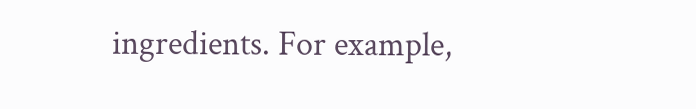ingredients. For example,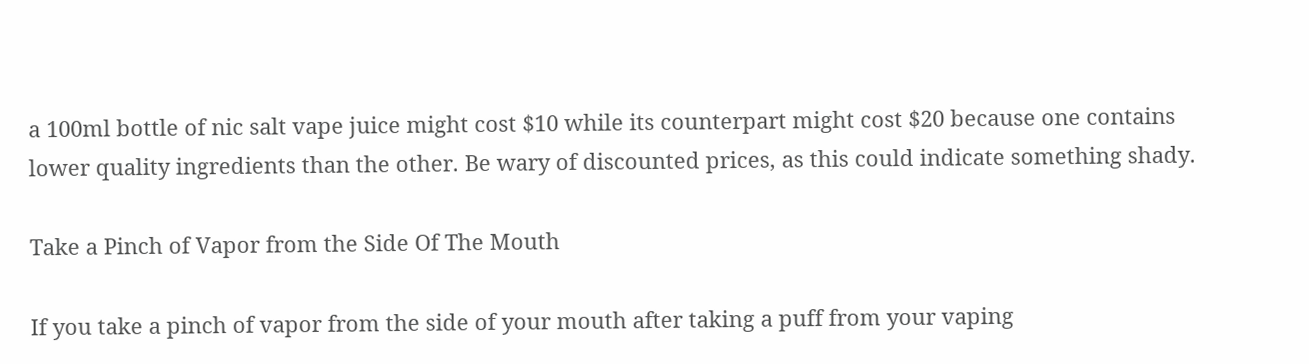a 100ml bottle of nic salt vape juice might cost $10 while its counterpart might cost $20 because one contains lower quality ingredients than the other. Be wary of discounted prices, as this could indicate something shady.

Take a Pinch of Vapor from the Side Of The Mouth

If you take a pinch of vapor from the side of your mouth after taking a puff from your vaping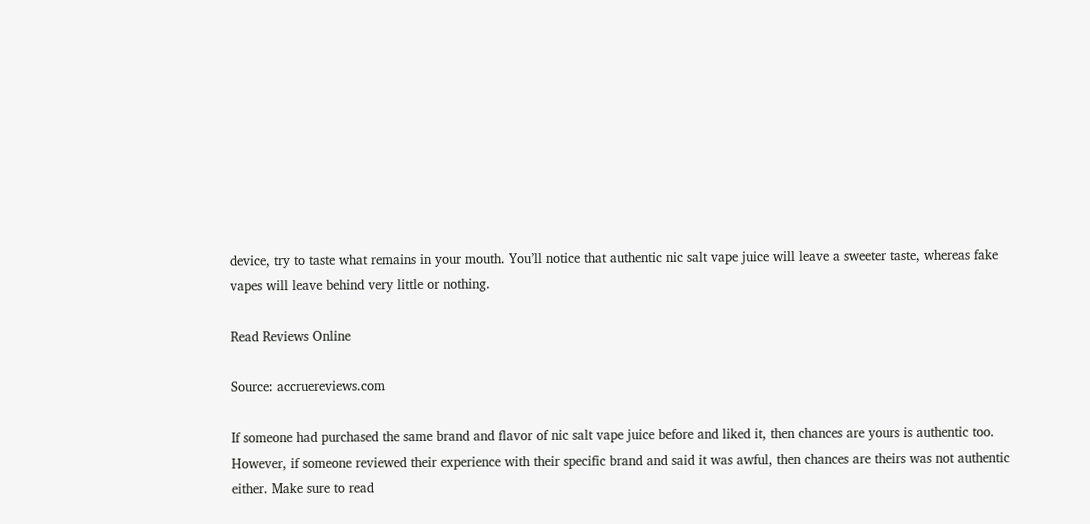device, try to taste what remains in your mouth. You’ll notice that authentic nic salt vape juice will leave a sweeter taste, whereas fake vapes will leave behind very little or nothing.

Read Reviews Online

Source: accruereviews.com

If someone had purchased the same brand and flavor of nic salt vape juice before and liked it, then chances are yours is authentic too. However, if someone reviewed their experience with their specific brand and said it was awful, then chances are theirs was not authentic either. Make sure to read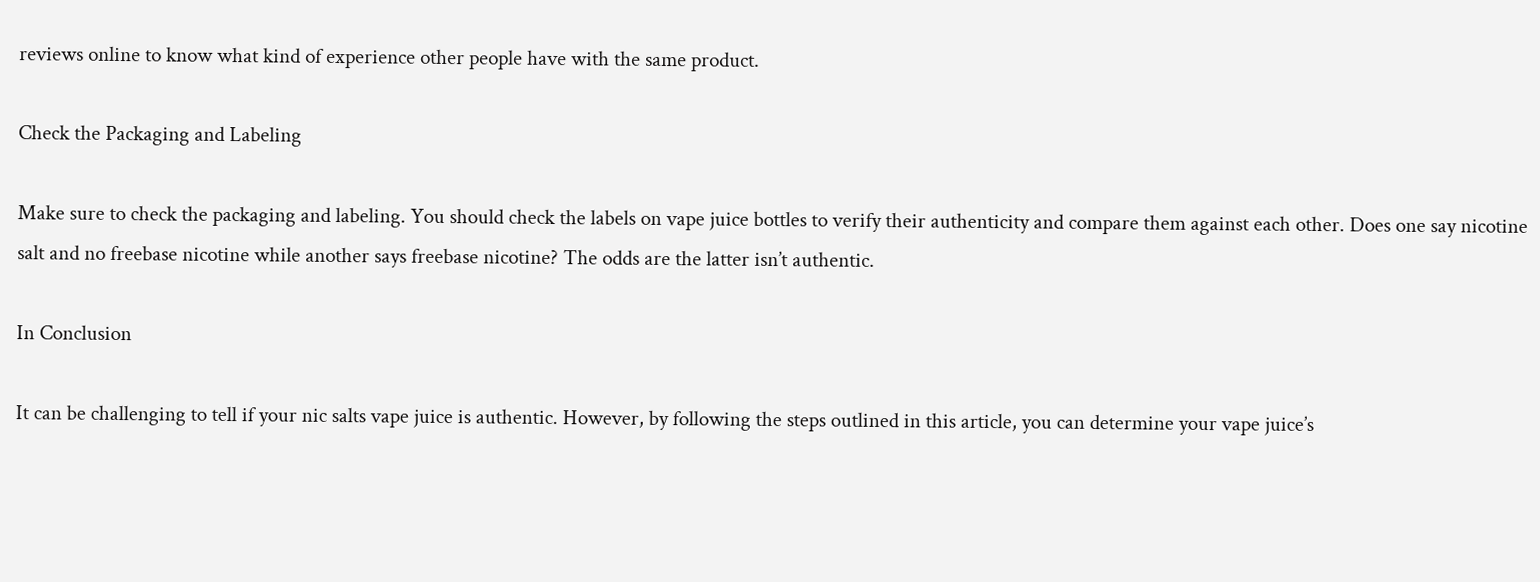reviews online to know what kind of experience other people have with the same product.

Check the Packaging and Labeling

Make sure to check the packaging and labeling. You should check the labels on vape juice bottles to verify their authenticity and compare them against each other. Does one say nicotine salt and no freebase nicotine while another says freebase nicotine? The odds are the latter isn’t authentic.

In Conclusion

It can be challenging to tell if your nic salts vape juice is authentic. However, by following the steps outlined in this article, you can determine your vape juice’s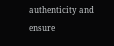authenticity and ensure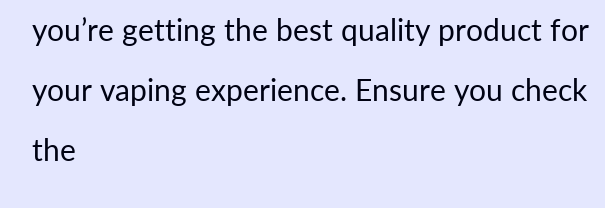you’re getting the best quality product for your vaping experience. Ensure you check the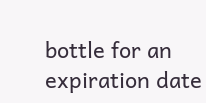bottle for an expiration date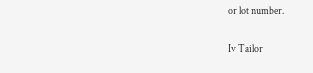or lot number.

Iv Tailor